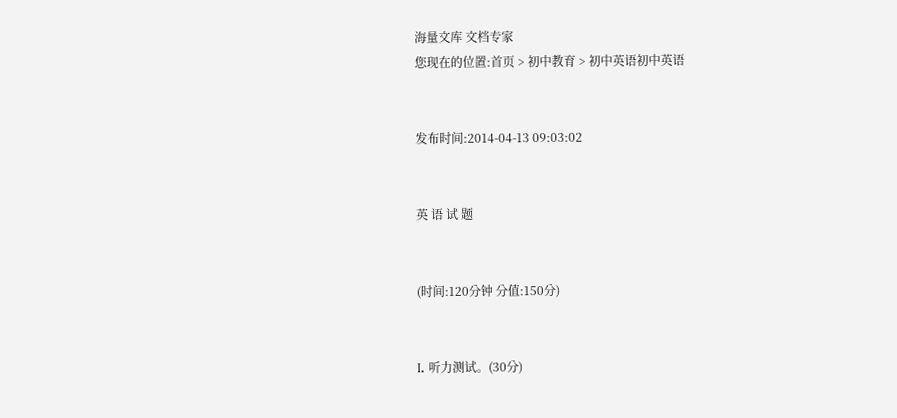海量文库 文档专家
您现在的位置:首页 > 初中教育 > 初中英语初中英语


发布时间:2014-04-13 09:03:02


英 语 试 题


(时间:120分钟 分值:150分)


I. 听力测试。(30分)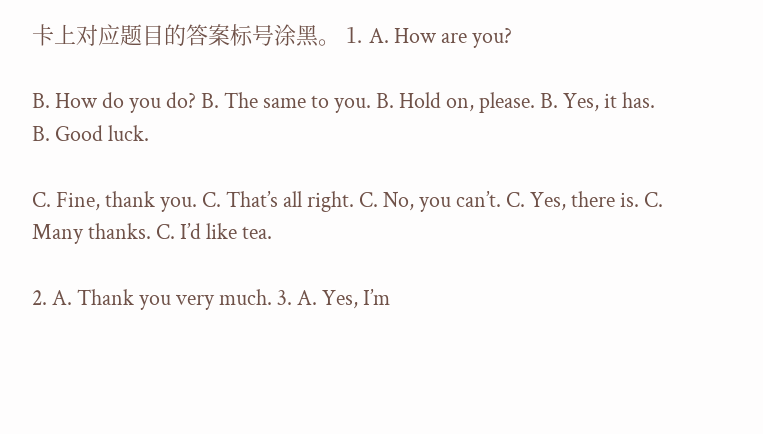卡上对应题目的答案标号涂黑。 1. A. How are you?

B. How do you do? B. The same to you. B. Hold on, please. B. Yes, it has. B. Good luck.

C. Fine, thank you. C. That’s all right. C. No, you can’t. C. Yes, there is. C. Many thanks. C. I’d like tea.

2. A. Thank you very much. 3. A. Yes, I’m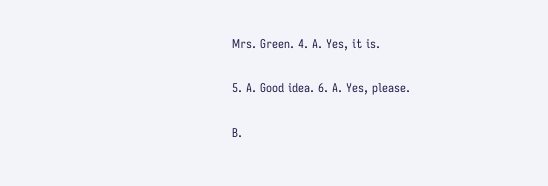Mrs. Green. 4. A. Yes, it is.

5. A. Good idea. 6. A. Yes, please.

B.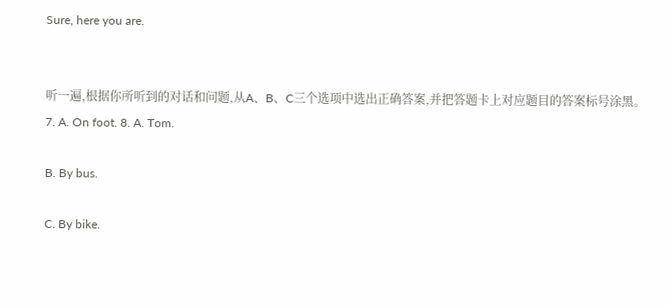Sure, here you are.


听一遍,根据你所听到的对话和问题,从A、B、C三个选项中选出正确答案,并把答题卡上对应题目的答案标号涂黑。 7. A. On foot. 8. A. Tom.

B. By bus.

C. By bike.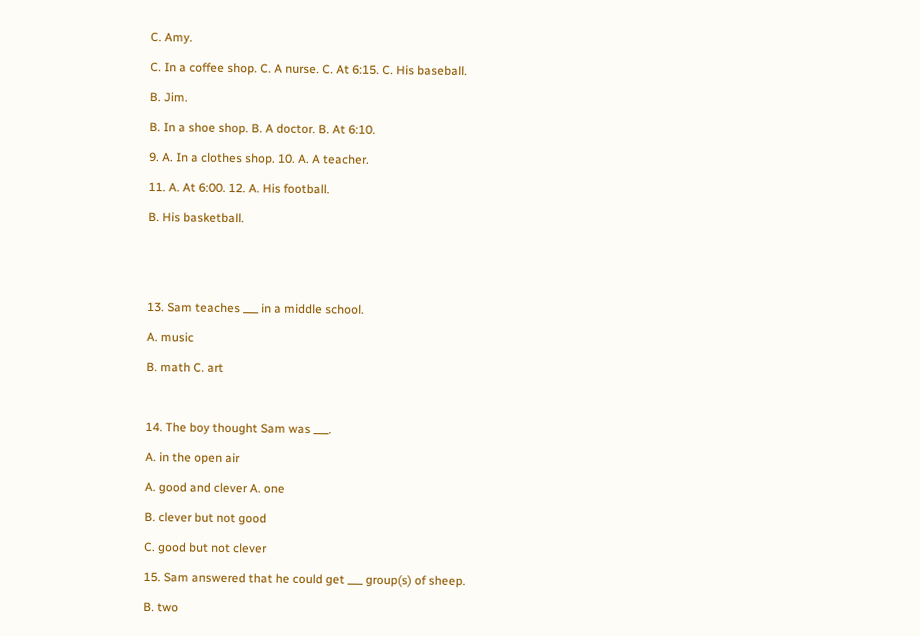C. Amy.

C. In a coffee shop. C. A nurse. C. At 6:15. C. His baseball.

B. Jim.

B. In a shoe shop. B. A doctor. B. At 6:10.

9. A. In a clothes shop. 10. A. A teacher.

11. A. At 6:00. 12. A. His football.

B. His basketball.





13. Sam teaches ___ in a middle school.

A. music

B. math C. art



14. The boy thought Sam was ___.

A. in the open air

A. good and clever A. one

B. clever but not good

C. good but not clever

15. Sam answered that he could get ___ group(s) of sheep.

B. two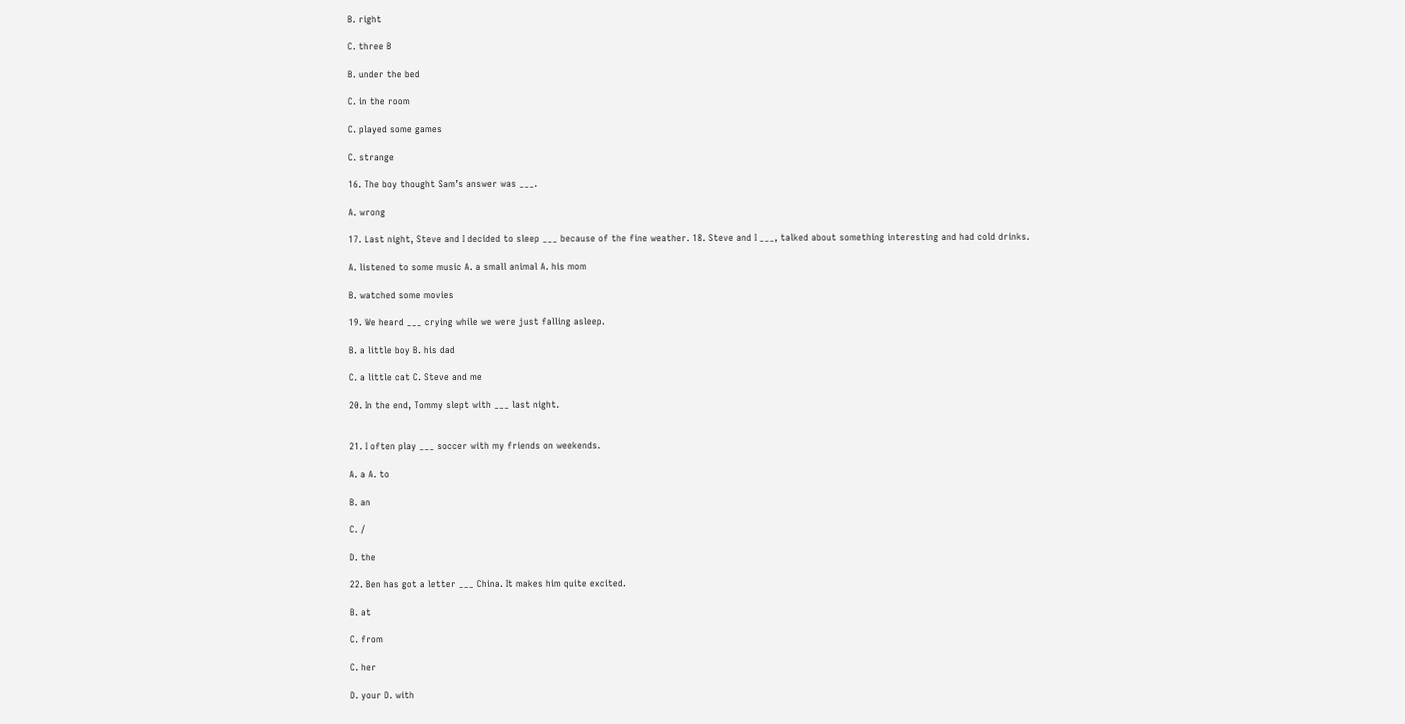B. right

C. three B

B. under the bed

C. in the room

C. played some games

C. strange

16. The boy thought Sam’s answer was ___.

A. wrong

17. Last night, Steve and I decided to sleep ___ because of the fine weather. 18. Steve and I ___, talked about something interesting and had cold drinks.

A. listened to some music A. a small animal A. his mom

B. watched some movies

19. We heard ___ crying while we were just falling asleep.

B. a little boy B. his dad

C. a little cat C. Steve and me

20. In the end, Tommy slept with ___ last night.


21. I often play ___ soccer with my friends on weekends.

A. a A. to

B. an

C. /

D. the

22. Ben has got a letter ___ China. It makes him quite excited.

B. at

C. from

C. her

D. your D. with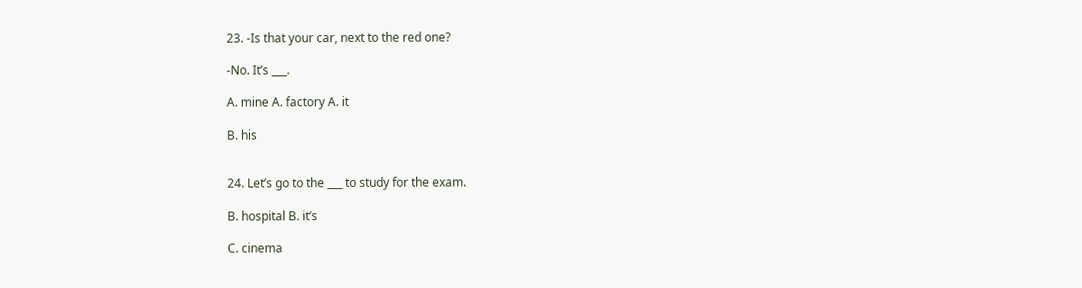23. -Is that your car, next to the red one?

-No. It’s ___.

A. mine A. factory A. it

B. his


24. Let’s go to the ___ to study for the exam.

B. hospital B. it’s

C. cinema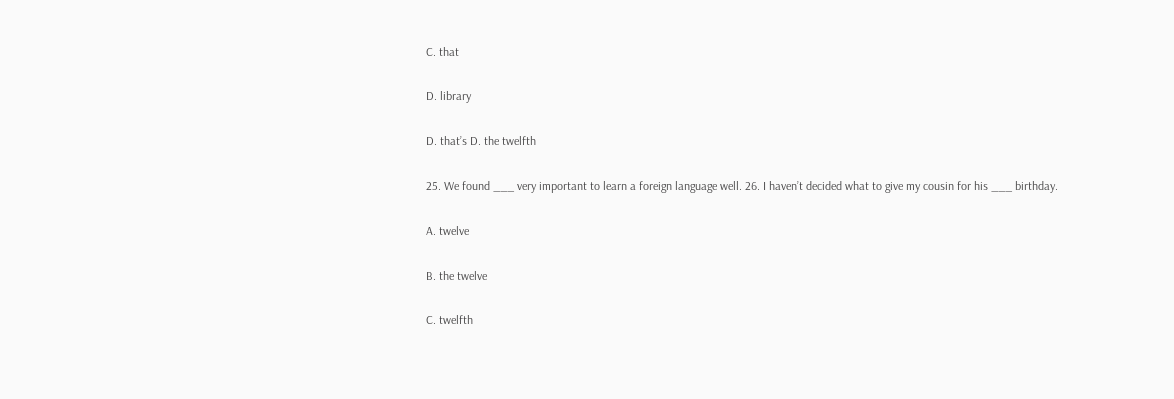C. that

D. library

D. that’s D. the twelfth

25. We found ___ very important to learn a foreign language well. 26. I haven’t decided what to give my cousin for his ___ birthday.

A. twelve

B. the twelve

C. twelfth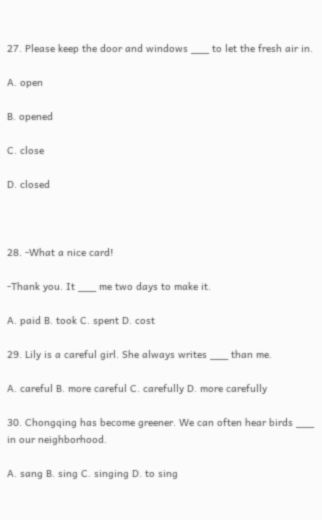27. Please keep the door and windows ___ to let the fresh air in.

A. open

B. opened

C. close

D. closed



28. -What a nice card!

-Thank you. It ___ me two days to make it.

A. paid B. took C. spent D. cost

29. Lily is a careful girl. She always writes ___ than me.

A. careful B. more careful C. carefully D. more carefully

30. Chongqing has become greener. We can often hear birds ___ in our neighborhood.

A. sang B. sing C. singing D. to sing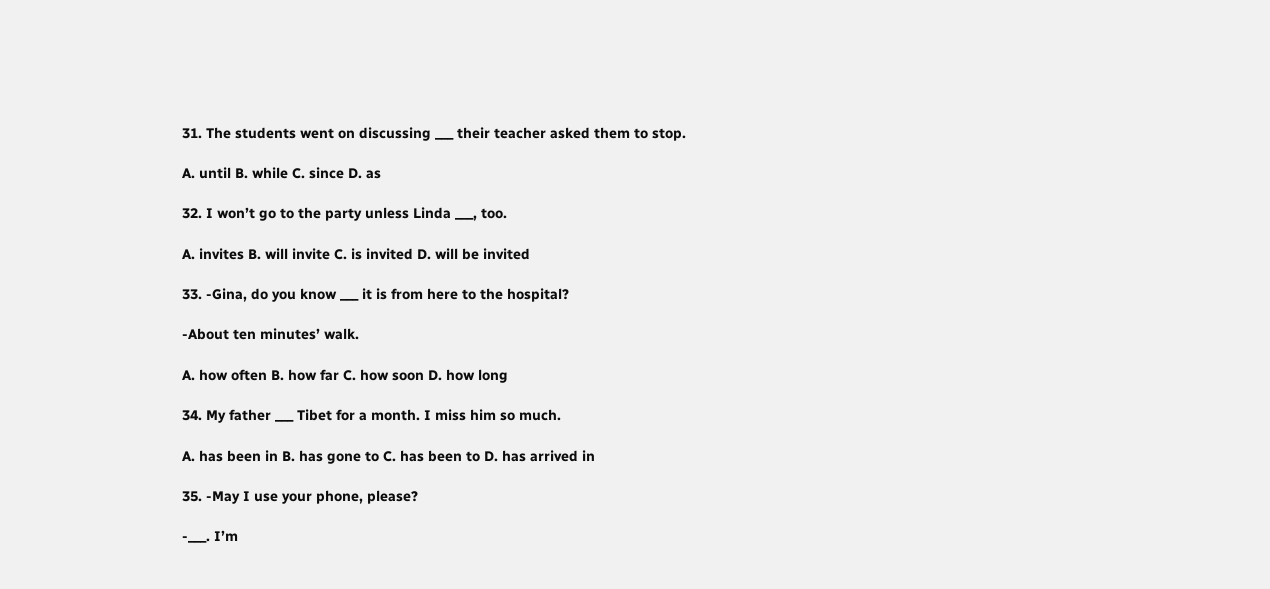31. The students went on discussing ___ their teacher asked them to stop.

A. until B. while C. since D. as

32. I won’t go to the party unless Linda ___, too.

A. invites B. will invite C. is invited D. will be invited

33. -Gina, do you know ___ it is from here to the hospital?

-About ten minutes’ walk.

A. how often B. how far C. how soon D. how long

34. My father ___ Tibet for a month. I miss him so much.

A. has been in B. has gone to C. has been to D. has arrived in

35. -May I use your phone, please?

-___. I’m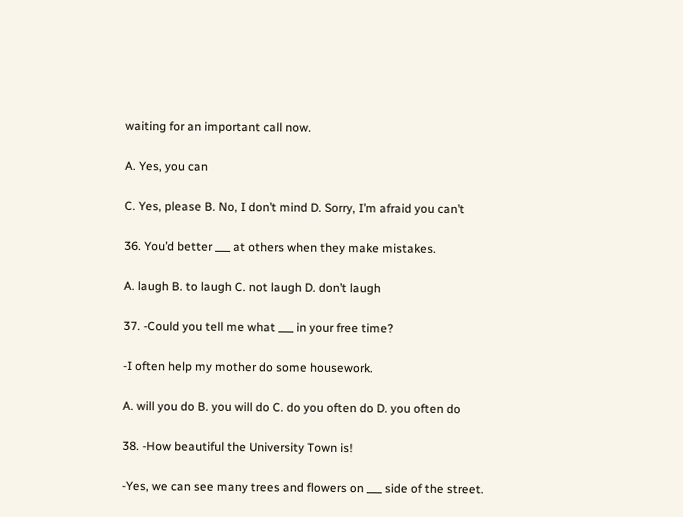waiting for an important call now.

A. Yes, you can

C. Yes, please B. No, I don’t mind D. Sorry, I’m afraid you can’t

36. You’d better ___ at others when they make mistakes.

A. laugh B. to laugh C. not laugh D. don’t laugh

37. -Could you tell me what ___ in your free time?

-I often help my mother do some housework.

A. will you do B. you will do C. do you often do D. you often do

38. -How beautiful the University Town is!

-Yes, we can see many trees and flowers on ___ side of the street.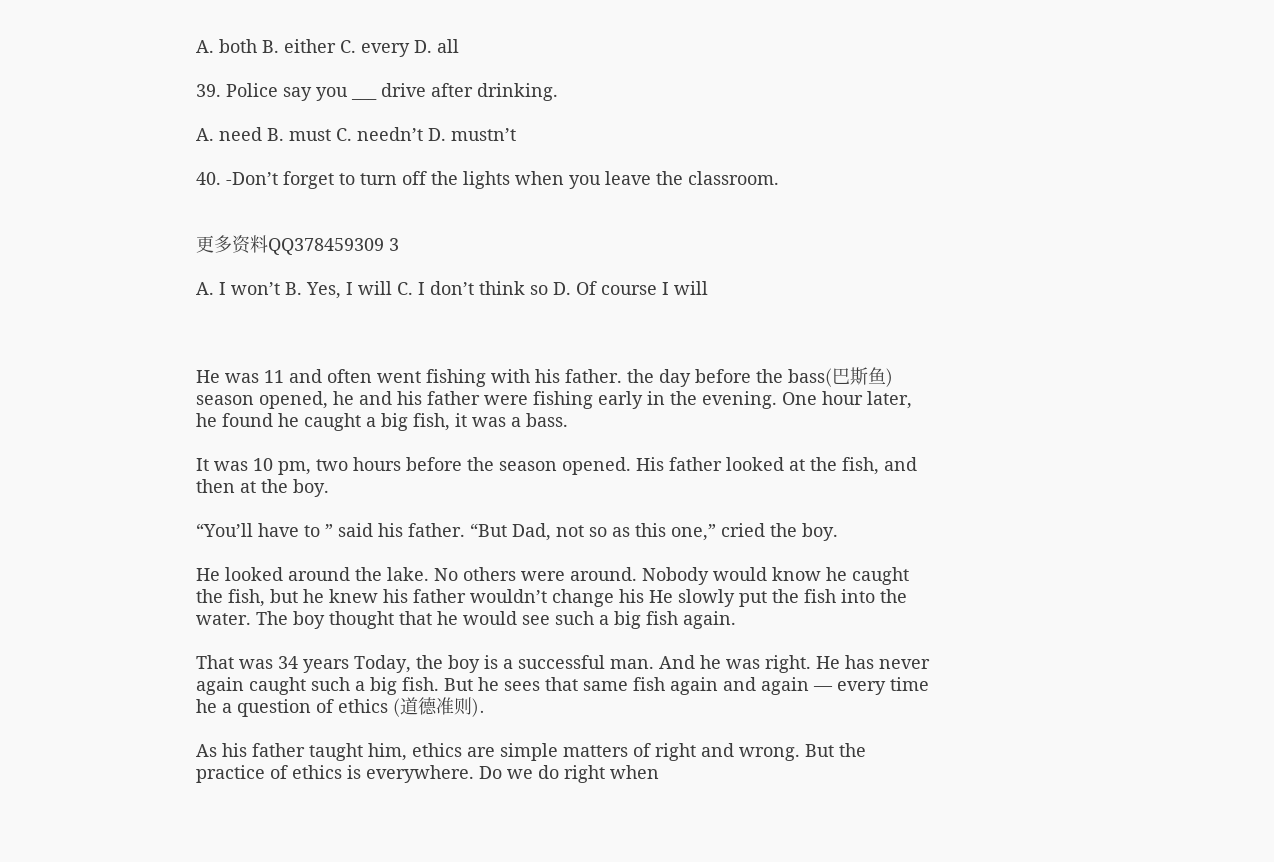A. both B. either C. every D. all

39. Police say you ___ drive after drinking.

A. need B. must C. needn’t D. mustn’t

40. -Don’t forget to turn off the lights when you leave the classroom.


更多资料QQ378459309 3

A. I won’t B. Yes, I will C. I don’t think so D. Of course I will



He was 11 and often went fishing with his father. the day before the bass(巴斯鱼) season opened, he and his father were fishing early in the evening. One hour later, he found he caught a big fish, it was a bass.

It was 10 pm, two hours before the season opened. His father looked at the fish, and then at the boy.

“You’ll have to ” said his father. “But Dad, not so as this one,” cried the boy.

He looked around the lake. No others were around. Nobody would know he caught the fish, but he knew his father wouldn’t change his He slowly put the fish into the water. The boy thought that he would see such a big fish again.

That was 34 years Today, the boy is a successful man. And he was right. He has never again caught such a big fish. But he sees that same fish again and again — every time he a question of ethics (道德准则).

As his father taught him, ethics are simple matters of right and wrong. But the practice of ethics is everywhere. Do we do right when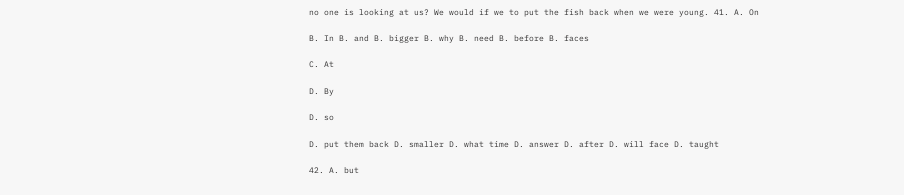no one is looking at us? We would if we to put the fish back when we were young. 41. A. On

B. In B. and B. bigger B. why B. need B. before B. faces

C. At

D. By

D. so

D. put them back D. smaller D. what time D. answer D. after D. will face D. taught

42. A. but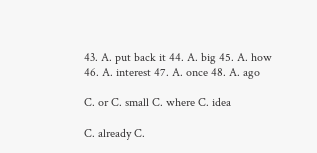43. A. put back it 44. A. big 45. A. how 46. A. interest 47. A. once 48. A. ago

C. or C. small C. where C. idea

C. already C.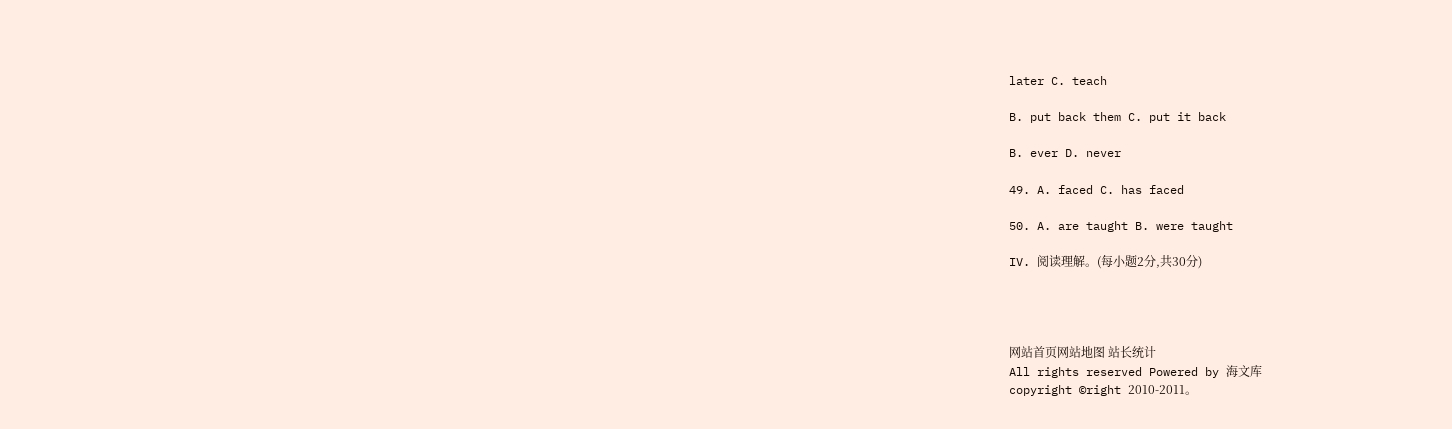later C. teach

B. put back them C. put it back

B. ever D. never

49. A. faced C. has faced

50. A. are taught B. were taught

IV. 阅读理解。(每小题2分,共30分)




网站首页网站地图 站长统计
All rights reserved Powered by 海文库
copyright ©right 2010-2011。